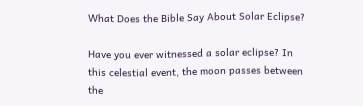What Does the Bible Say About Solar Eclipse?

Have you ever witnessed a solar eclipse? In this celestial event, the moon passes between the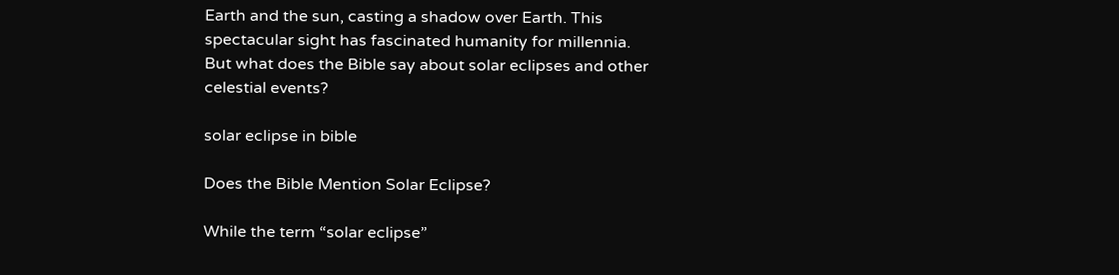Earth and the sun, casting a shadow over Earth. This spectacular sight has fascinated humanity for millennia. But what does the Bible say about solar eclipses and other celestial events?

solar eclipse in bible

Does the Bible Mention Solar Eclipse?

While the term “solar eclipse”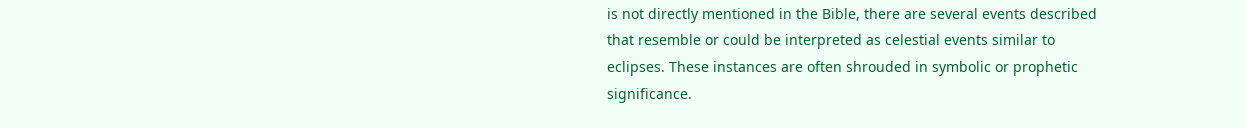is not directly mentioned in the Bible, there are several events described that resemble or could be interpreted as celestial events similar to eclipses. These instances are often shrouded in symbolic or prophetic significance.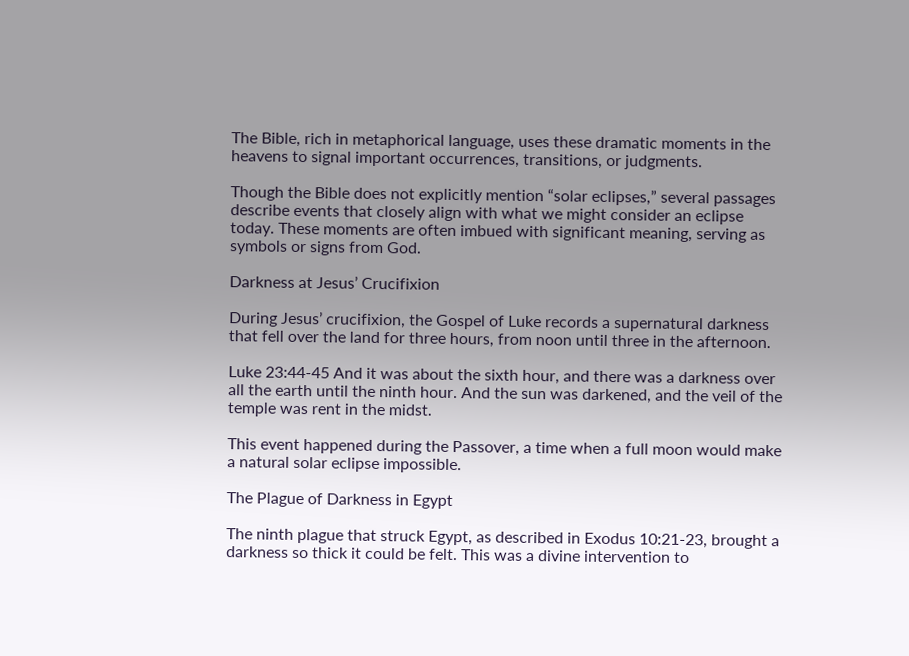The Bible, rich in metaphorical language, uses these dramatic moments in the heavens to signal important occurrences, transitions, or judgments.

Though the Bible does not explicitly mention “solar eclipses,” several passages describe events that closely align with what we might consider an eclipse today. These moments are often imbued with significant meaning, serving as symbols or signs from God.

Darkness at Jesus’ Crucifixion

During Jesus’ crucifixion, the Gospel of Luke records a supernatural darkness that fell over the land for three hours, from noon until three in the afternoon.

Luke 23:44-45 And it was about the sixth hour, and there was a darkness over all the earth until the ninth hour. And the sun was darkened, and the veil of the temple was rent in the midst.

This event happened during the Passover, a time when a full moon would make a natural solar eclipse impossible.

The Plague of Darkness in Egypt

The ninth plague that struck Egypt, as described in Exodus 10:21-23, brought a darkness so thick it could be felt. This was a divine intervention to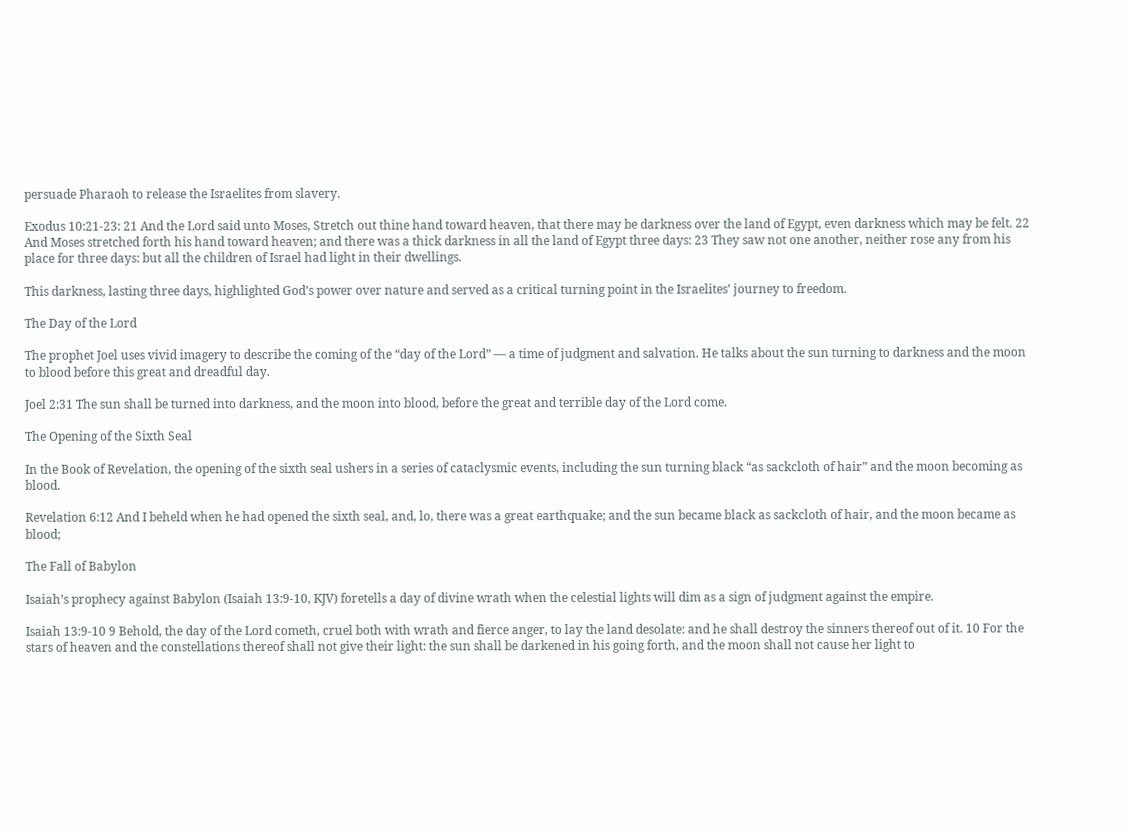persuade Pharaoh to release the Israelites from slavery.

Exodus 10:21-23: 21 And the Lord said unto Moses, Stretch out thine hand toward heaven, that there may be darkness over the land of Egypt, even darkness which may be felt. 22 And Moses stretched forth his hand toward heaven; and there was a thick darkness in all the land of Egypt three days: 23 They saw not one another, neither rose any from his place for three days: but all the children of Israel had light in their dwellings.

This darkness, lasting three days, highlighted God’s power over nature and served as a critical turning point in the Israelites’ journey to freedom.

The Day of the Lord

The prophet Joel uses vivid imagery to describe the coming of the “day of the Lord” — a time of judgment and salvation. He talks about the sun turning to darkness and the moon to blood before this great and dreadful day.

Joel 2:31 The sun shall be turned into darkness, and the moon into blood, before the great and terrible day of the Lord come.

The Opening of the Sixth Seal

In the Book of Revelation, the opening of the sixth seal ushers in a series of cataclysmic events, including the sun turning black “as sackcloth of hair” and the moon becoming as blood.

Revelation 6:12 And I beheld when he had opened the sixth seal, and, lo, there was a great earthquake; and the sun became black as sackcloth of hair, and the moon became as blood;

The Fall of Babylon

Isaiah’s prophecy against Babylon (Isaiah 13:9-10, KJV) foretells a day of divine wrath when the celestial lights will dim as a sign of judgment against the empire.

Isaiah 13:9-10 9 Behold, the day of the Lord cometh, cruel both with wrath and fierce anger, to lay the land desolate: and he shall destroy the sinners thereof out of it. 10 For the stars of heaven and the constellations thereof shall not give their light: the sun shall be darkened in his going forth, and the moon shall not cause her light to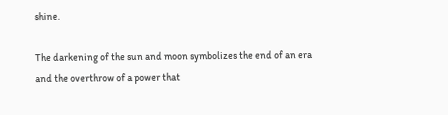shine.

The darkening of the sun and moon symbolizes the end of an era and the overthrow of a power that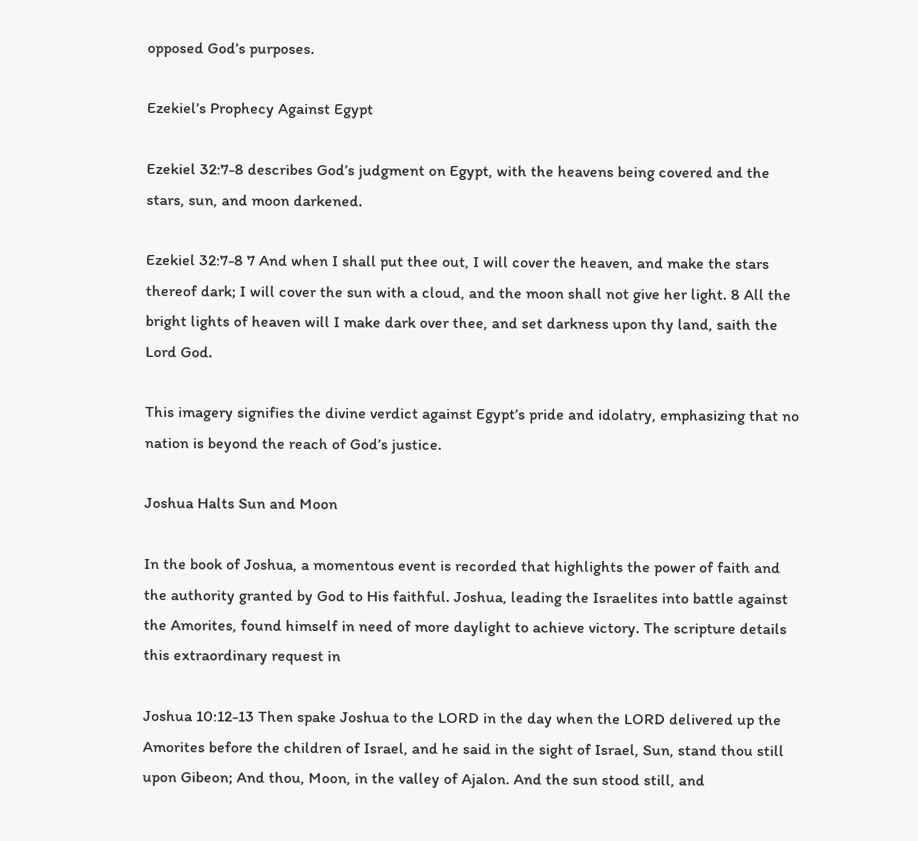opposed God’s purposes.

Ezekiel’s Prophecy Against Egypt

Ezekiel 32:7-8 describes God’s judgment on Egypt, with the heavens being covered and the stars, sun, and moon darkened.

Ezekiel 32:7-8 7 And when I shall put thee out, I will cover the heaven, and make the stars thereof dark; I will cover the sun with a cloud, and the moon shall not give her light. 8 All the bright lights of heaven will I make dark over thee, and set darkness upon thy land, saith the Lord God.

This imagery signifies the divine verdict against Egypt’s pride and idolatry, emphasizing that no nation is beyond the reach of God’s justice.

Joshua Halts Sun and Moon

In the book of Joshua, a momentous event is recorded that highlights the power of faith and the authority granted by God to His faithful. Joshua, leading the Israelites into battle against the Amorites, found himself in need of more daylight to achieve victory. The scripture details this extraordinary request in

Joshua 10:12-13 Then spake Joshua to the LORD in the day when the LORD delivered up the Amorites before the children of Israel, and he said in the sight of Israel, Sun, stand thou still upon Gibeon; And thou, Moon, in the valley of Ajalon. And the sun stood still, and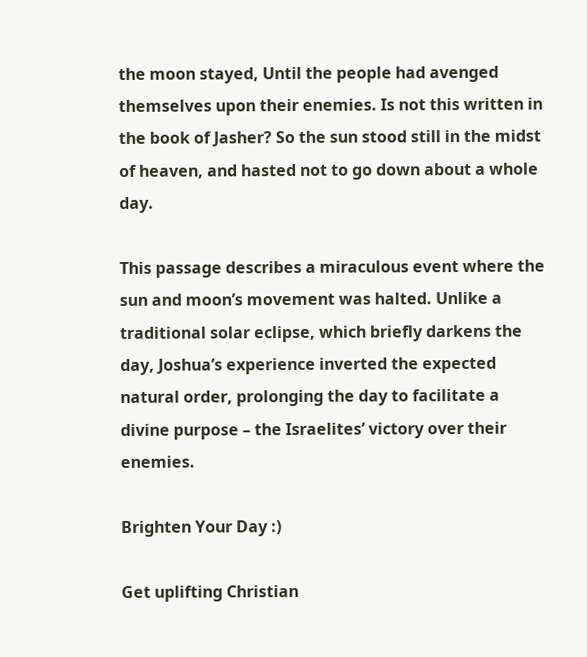the moon stayed, Until the people had avenged themselves upon their enemies. Is not this written in the book of Jasher? So the sun stood still in the midst of heaven, and hasted not to go down about a whole day.

This passage describes a miraculous event where the sun and moon’s movement was halted. Unlike a traditional solar eclipse, which briefly darkens the day, Joshua’s experience inverted the expected natural order, prolonging the day to facilitate a divine purpose – the Israelites’ victory over their enemies.

Brighten Your Day :)

Get uplifting Christian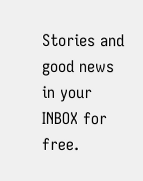Stories and good news in your INBOX for free.